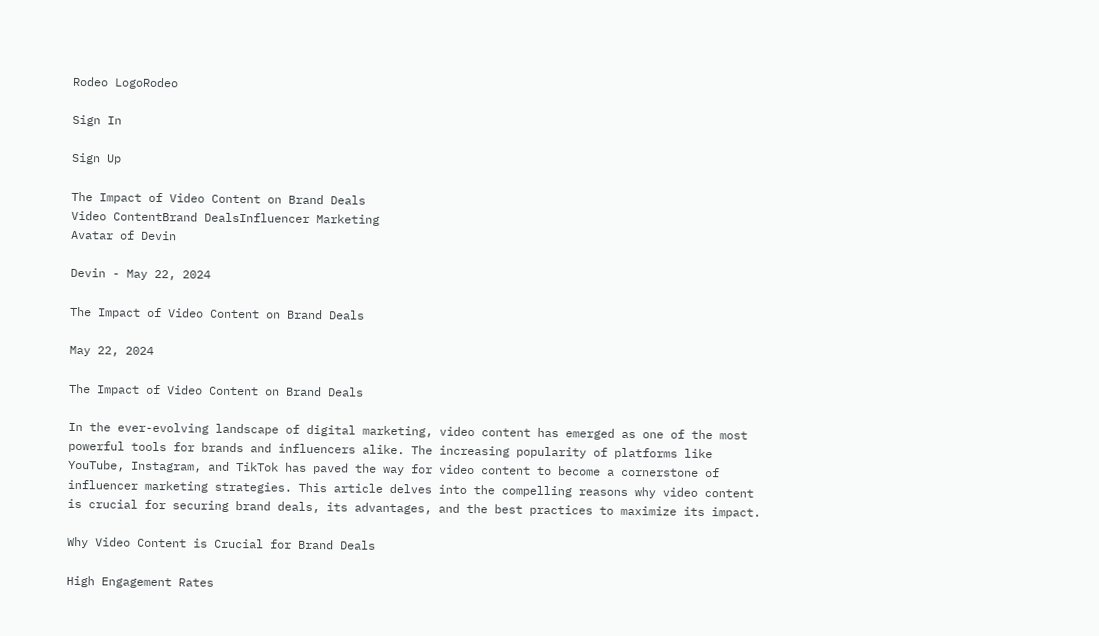Rodeo LogoRodeo

Sign In

Sign Up

The Impact of Video Content on Brand Deals
Video ContentBrand DealsInfluencer Marketing
Avatar of Devin

Devin - May 22, 2024

The Impact of Video Content on Brand Deals

May 22, 2024

The Impact of Video Content on Brand Deals

In the ever-evolving landscape of digital marketing, video content has emerged as one of the most powerful tools for brands and influencers alike. The increasing popularity of platforms like YouTube, Instagram, and TikTok has paved the way for video content to become a cornerstone of influencer marketing strategies. This article delves into the compelling reasons why video content is crucial for securing brand deals, its advantages, and the best practices to maximize its impact.

Why Video Content is Crucial for Brand Deals

High Engagement Rates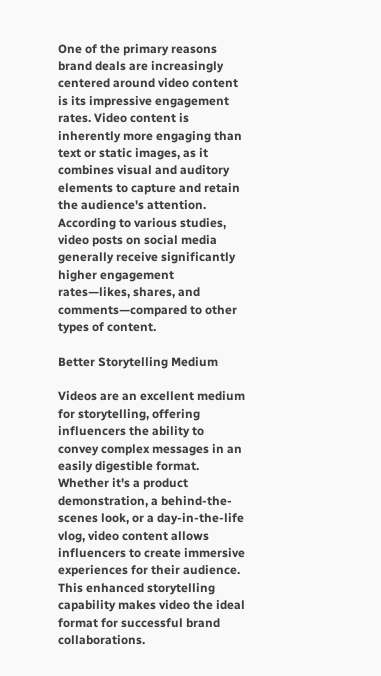One of the primary reasons brand deals are increasingly centered around video content is its impressive engagement rates. Video content is inherently more engaging than text or static images, as it combines visual and auditory elements to capture and retain the audience's attention. According to various studies, video posts on social media generally receive significantly higher engagement rates—likes, shares, and comments—compared to other types of content.

Better Storytelling Medium

Videos are an excellent medium for storytelling, offering influencers the ability to convey complex messages in an easily digestible format. Whether it's a product demonstration, a behind-the-scenes look, or a day-in-the-life vlog, video content allows influencers to create immersive experiences for their audience. This enhanced storytelling capability makes video the ideal format for successful brand collaborations.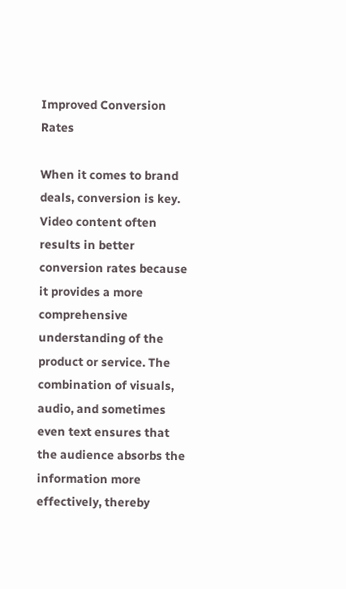Improved Conversion Rates

When it comes to brand deals, conversion is key. Video content often results in better conversion rates because it provides a more comprehensive understanding of the product or service. The combination of visuals, audio, and sometimes even text ensures that the audience absorbs the information more effectively, thereby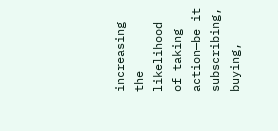increasing the likelihood of taking action—be it subscribing, buying,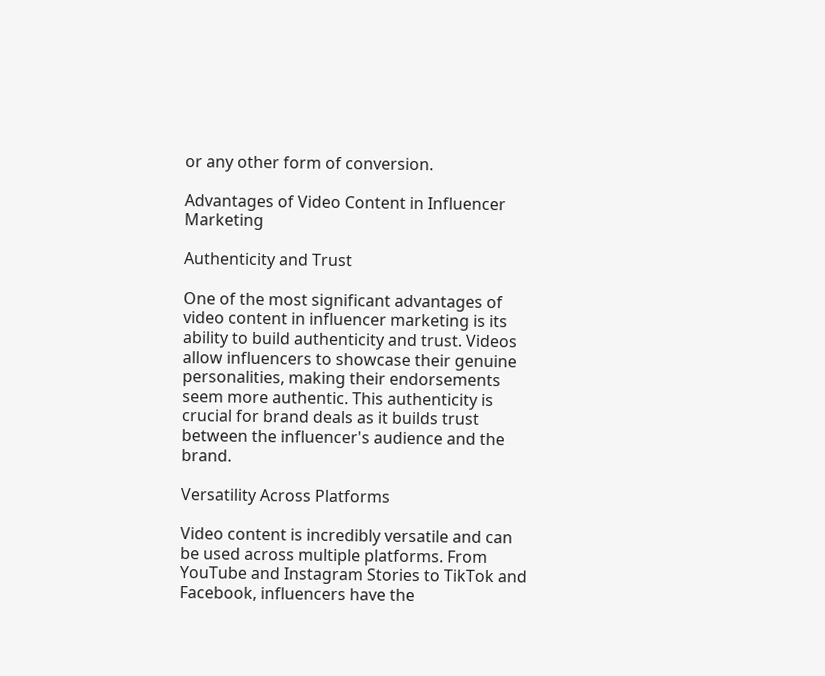or any other form of conversion.

Advantages of Video Content in Influencer Marketing

Authenticity and Trust

One of the most significant advantages of video content in influencer marketing is its ability to build authenticity and trust. Videos allow influencers to showcase their genuine personalities, making their endorsements seem more authentic. This authenticity is crucial for brand deals as it builds trust between the influencer's audience and the brand.

Versatility Across Platforms

Video content is incredibly versatile and can be used across multiple platforms. From YouTube and Instagram Stories to TikTok and Facebook, influencers have the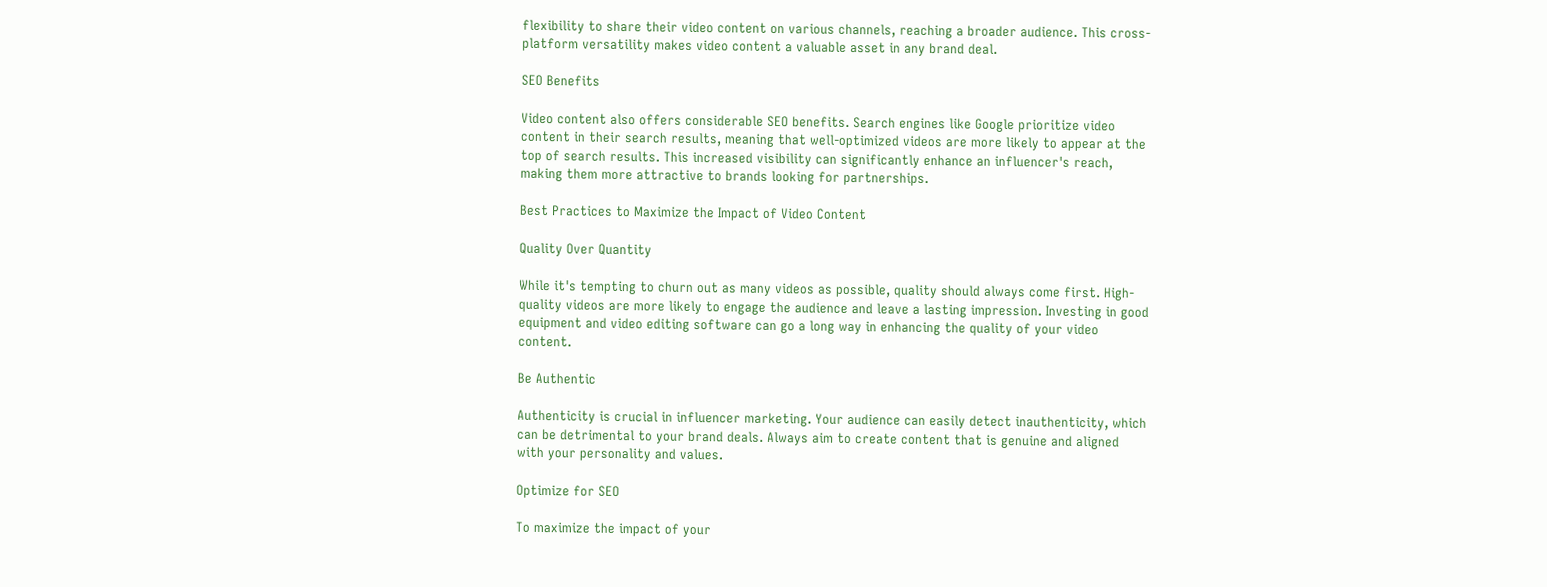flexibility to share their video content on various channels, reaching a broader audience. This cross-platform versatility makes video content a valuable asset in any brand deal.

SEO Benefits

Video content also offers considerable SEO benefits. Search engines like Google prioritize video content in their search results, meaning that well-optimized videos are more likely to appear at the top of search results. This increased visibility can significantly enhance an influencer's reach, making them more attractive to brands looking for partnerships.

Best Practices to Maximize the Impact of Video Content

Quality Over Quantity

While it's tempting to churn out as many videos as possible, quality should always come first. High-quality videos are more likely to engage the audience and leave a lasting impression. Investing in good equipment and video editing software can go a long way in enhancing the quality of your video content.

Be Authentic

Authenticity is crucial in influencer marketing. Your audience can easily detect inauthenticity, which can be detrimental to your brand deals. Always aim to create content that is genuine and aligned with your personality and values.

Optimize for SEO

To maximize the impact of your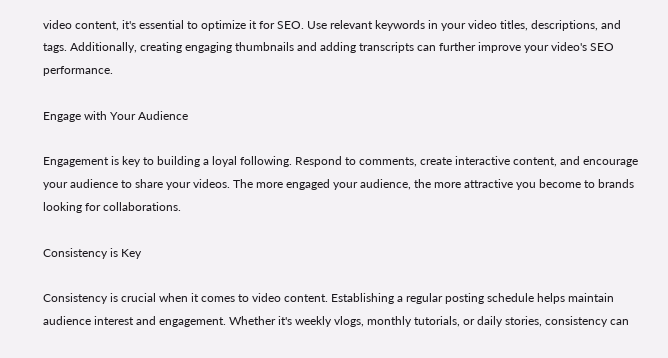video content, it's essential to optimize it for SEO. Use relevant keywords in your video titles, descriptions, and tags. Additionally, creating engaging thumbnails and adding transcripts can further improve your video's SEO performance.

Engage with Your Audience

Engagement is key to building a loyal following. Respond to comments, create interactive content, and encourage your audience to share your videos. The more engaged your audience, the more attractive you become to brands looking for collaborations.

Consistency is Key

Consistency is crucial when it comes to video content. Establishing a regular posting schedule helps maintain audience interest and engagement. Whether it's weekly vlogs, monthly tutorials, or daily stories, consistency can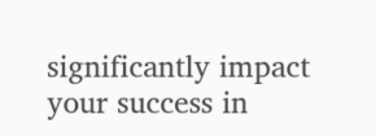significantly impact your success in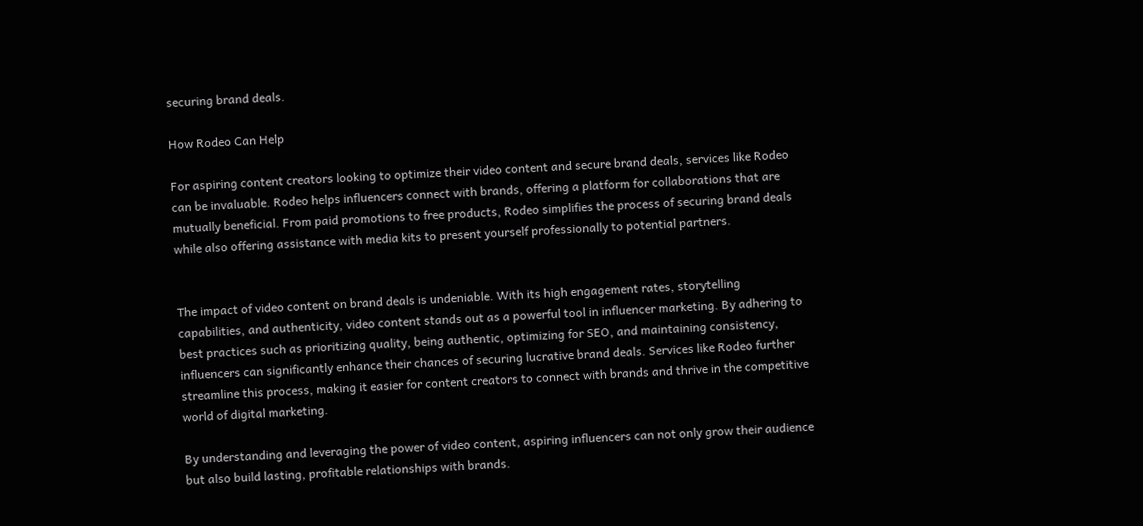securing brand deals.

How Rodeo Can Help

For aspiring content creators looking to optimize their video content and secure brand deals, services like Rodeo can be invaluable. Rodeo helps influencers connect with brands, offering a platform for collaborations that are mutually beneficial. From paid promotions to free products, Rodeo simplifies the process of securing brand deals while also offering assistance with media kits to present yourself professionally to potential partners.


The impact of video content on brand deals is undeniable. With its high engagement rates, storytelling capabilities, and authenticity, video content stands out as a powerful tool in influencer marketing. By adhering to best practices such as prioritizing quality, being authentic, optimizing for SEO, and maintaining consistency, influencers can significantly enhance their chances of securing lucrative brand deals. Services like Rodeo further streamline this process, making it easier for content creators to connect with brands and thrive in the competitive world of digital marketing.

By understanding and leveraging the power of video content, aspiring influencers can not only grow their audience but also build lasting, profitable relationships with brands.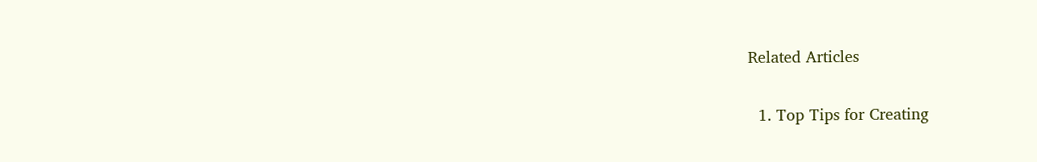Related Articles

  1. Top Tips for Creating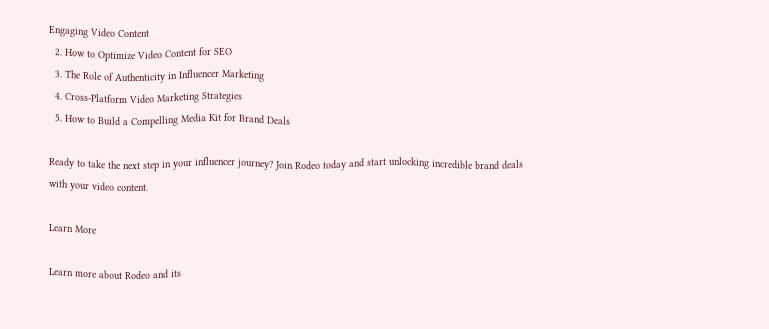Engaging Video Content
  2. How to Optimize Video Content for SEO
  3. The Role of Authenticity in Influencer Marketing
  4. Cross-Platform Video Marketing Strategies
  5. How to Build a Compelling Media Kit for Brand Deals

Ready to take the next step in your influencer journey? Join Rodeo today and start unlocking incredible brand deals with your video content.

Learn More

Learn more about Rodeo and its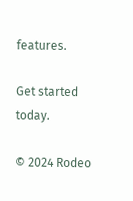features.

Get started today.

© 2024 Rodeo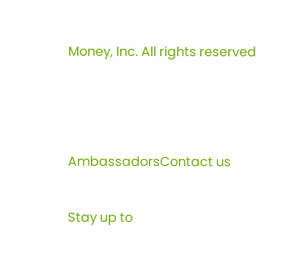Money, Inc. All rights reserved



AmbassadorsContact us

Stay up to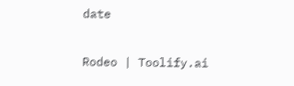date

Rodeo | Toolify.ai